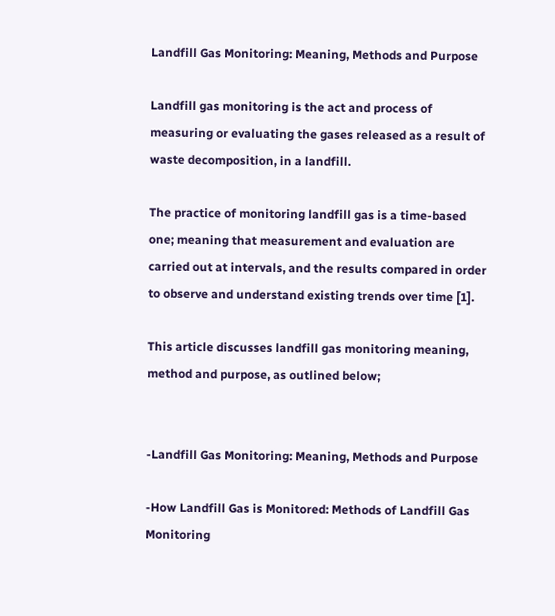Landfill Gas Monitoring: Meaning, Methods and Purpose

Landfill gas monitoring is the act and process of measuring or evaluating the gases released as a result of waste decomposition, in a landfill.

The practice of monitoring landfill gas is a time-based one; meaning that measurement and evaluation are carried out at intervals, and the results compared in order to observe and understand existing trends over time [1].

This article discusses landfill gas monitoring meaning, method and purpose, as outlined below;


-Landfill Gas Monitoring: Meaning, Methods and Purpose

-How Landfill Gas is Monitored: Methods of Landfill Gas Monitoring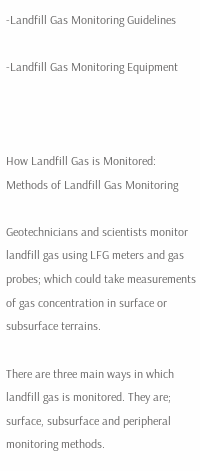-Landfill Gas Monitoring Guidelines

-Landfill Gas Monitoring Equipment



How Landfill Gas is Monitored: Methods of Landfill Gas Monitoring

Geotechnicians and scientists monitor landfill gas using LFG meters and gas probes; which could take measurements of gas concentration in surface or subsurface terrains.

There are three main ways in which landfill gas is monitored. They are; surface, subsurface and peripheral monitoring methods.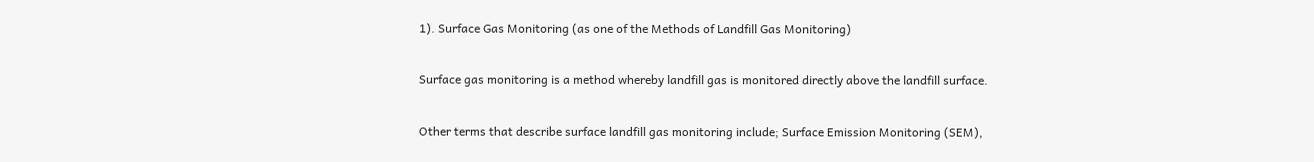1). Surface Gas Monitoring (as one of the Methods of Landfill Gas Monitoring)

Surface gas monitoring is a method whereby landfill gas is monitored directly above the landfill surface.

Other terms that describe surface landfill gas monitoring include; Surface Emission Monitoring (SEM),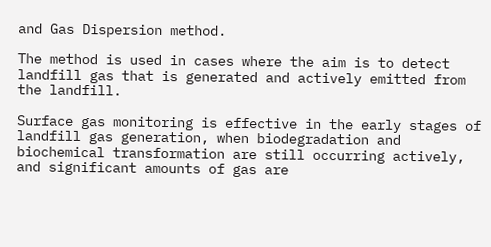and Gas Dispersion method.

The method is used in cases where the aim is to detect landfill gas that is generated and actively emitted from the landfill.

Surface gas monitoring is effective in the early stages of landfill gas generation, when biodegradation and biochemical transformation are still occurring actively, and significant amounts of gas are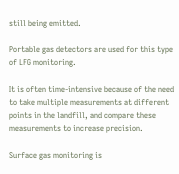still being emitted.

Portable gas detectors are used for this type of LFG monitoring.

It is often time-intensive because of the need to take multiple measurements at different points in the landfill, and compare these measurements to increase precision.

Surface gas monitoring is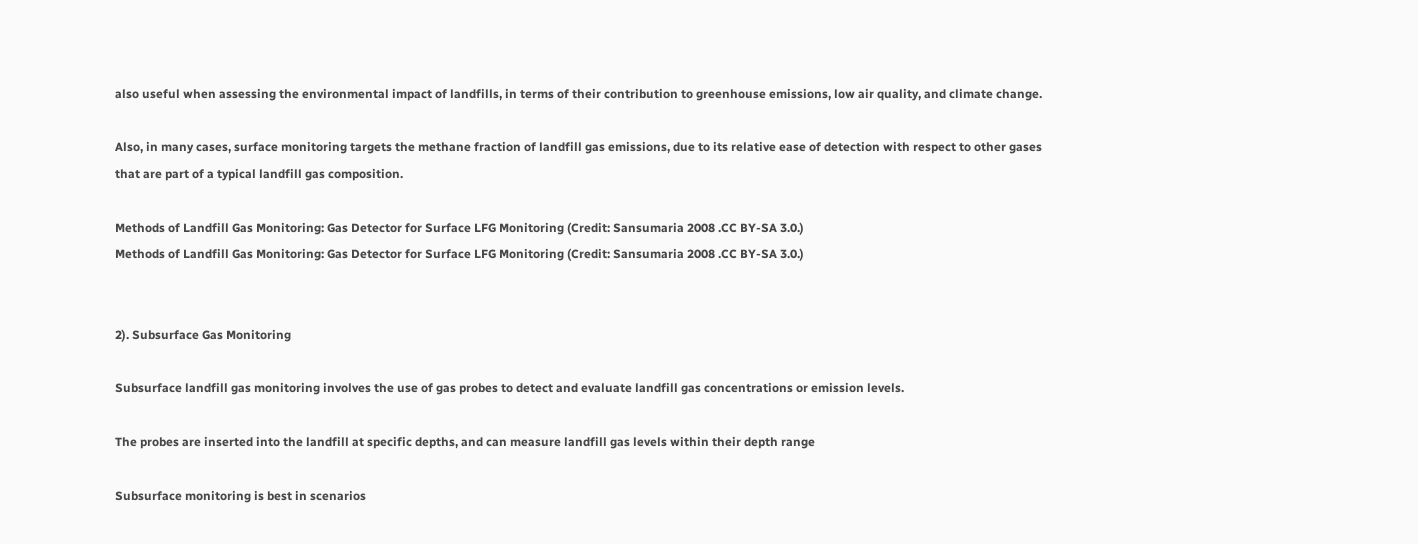also useful when assessing the environmental impact of landfills, in terms of their contribution to greenhouse emissions, low air quality, and climate change.

Also, in many cases, surface monitoring targets the methane fraction of landfill gas emissions, due to its relative ease of detection with respect to other gases that are part of a typical landfill gas composition.

Methods of Landfill Gas Monitoring: Gas Detector for Surface LFG Monitoring (Credit: Sansumaria 2008 .CC BY-SA 3.0.)
Methods of Landfill Gas Monitoring: Gas Detector for Surface LFG Monitoring (Credit: Sansumaria 2008 .CC BY-SA 3.0.)


2). Subsurface Gas Monitoring

Subsurface landfill gas monitoring involves the use of gas probes to detect and evaluate landfill gas concentrations or emission levels.

The probes are inserted into the landfill at specific depths, and can measure landfill gas levels within their depth range

Subsurface monitoring is best in scenarios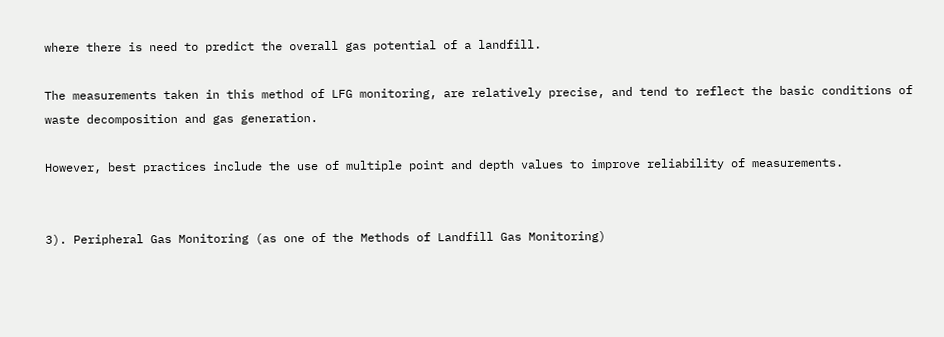where there is need to predict the overall gas potential of a landfill.

The measurements taken in this method of LFG monitoring, are relatively precise, and tend to reflect the basic conditions of waste decomposition and gas generation.

However, best practices include the use of multiple point and depth values to improve reliability of measurements.


3). Peripheral Gas Monitoring (as one of the Methods of Landfill Gas Monitoring)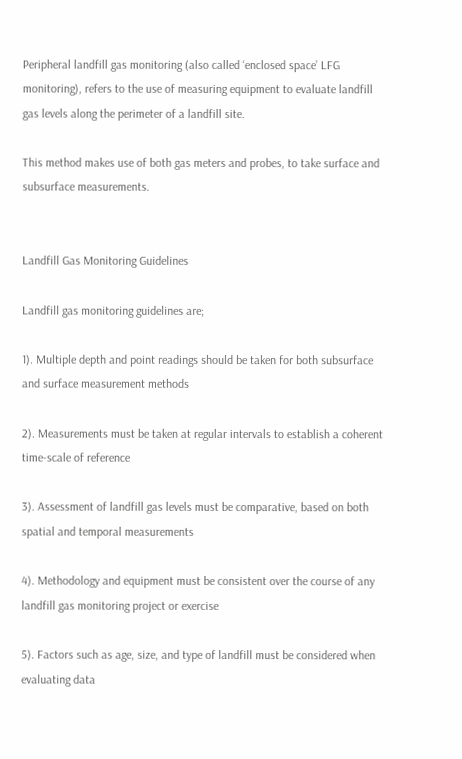Peripheral landfill gas monitoring (also called ‘enclosed space’ LFG monitoring), refers to the use of measuring equipment to evaluate landfill gas levels along the perimeter of a landfill site.

This method makes use of both gas meters and probes, to take surface and subsurface measurements.


Landfill Gas Monitoring Guidelines

Landfill gas monitoring guidelines are;

1). Multiple depth and point readings should be taken for both subsurface and surface measurement methods

2). Measurements must be taken at regular intervals to establish a coherent time-scale of reference

3). Assessment of landfill gas levels must be comparative, based on both spatial and temporal measurements

4). Methodology and equipment must be consistent over the course of any landfill gas monitoring project or exercise

5). Factors such as age, size, and type of landfill must be considered when evaluating data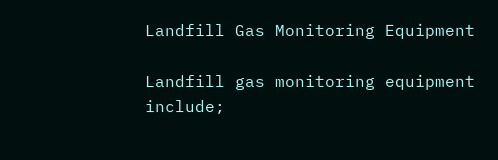Landfill Gas Monitoring Equipment

Landfill gas monitoring equipment include;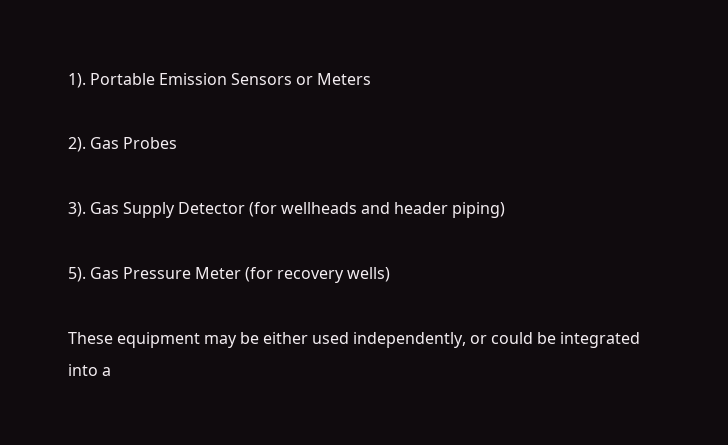1). Portable Emission Sensors or Meters

2). Gas Probes

3). Gas Supply Detector (for wellheads and header piping)

5). Gas Pressure Meter (for recovery wells)

These equipment may be either used independently, or could be integrated into a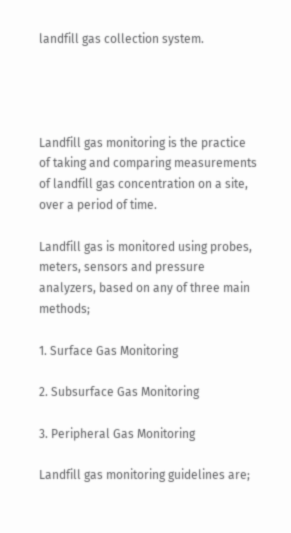landfill gas collection system.




Landfill gas monitoring is the practice of taking and comparing measurements of landfill gas concentration on a site, over a period of time.

Landfill gas is monitored using probes, meters, sensors and pressure analyzers, based on any of three main methods;

1. Surface Gas Monitoring

2. Subsurface Gas Monitoring

3. Peripheral Gas Monitoring

Landfill gas monitoring guidelines are;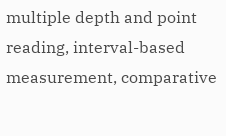multiple depth and point reading, interval-based measurement, comparative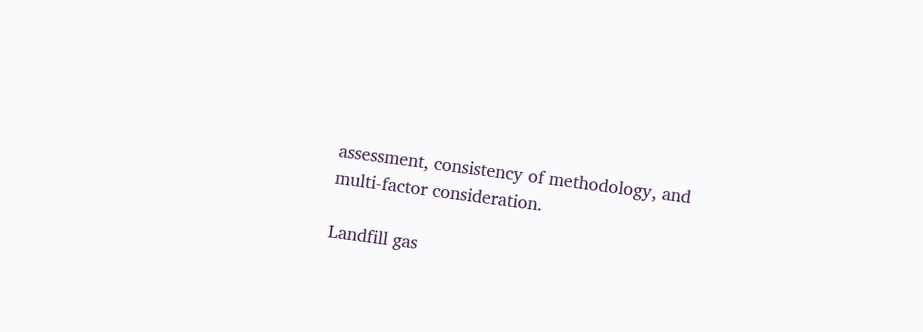assessment, consistency of methodology, and multi-factor consideration.

Landfill gas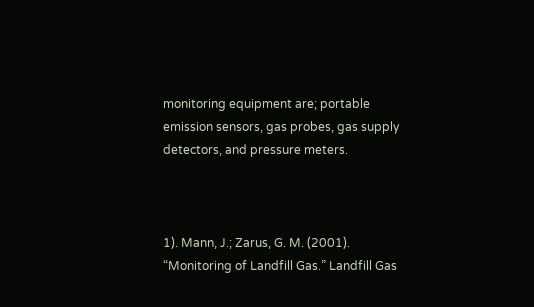monitoring equipment are; portable emission sensors, gas probes, gas supply detectors, and pressure meters.



1). Mann, J.; Zarus, G. M. (2001). “Monitoring of Landfill Gas.” Landfill Gas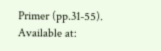Primer (pp.31-55). Available at: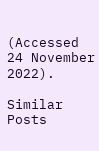(Accessed 24 November 2022).

Similar Posts